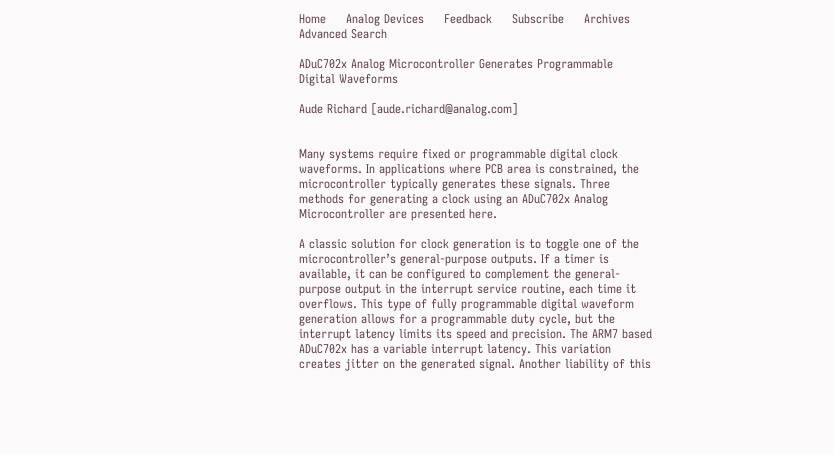Home     Analog Devices     Feedback     Subscribe     Archives     Advanced Search

ADuC702x Analog Microcontroller Generates Programmable Digital Waveforms

Aude Richard [aude.richard@analog.com]


Many systems require fixed or programmable digital clock waveforms. In applications where PCB area is constrained, the microcontroller typically generates these signals. Three methods for generating a clock using an ADuC702x Analog Microcontroller are presented here.

A classic solution for clock generation is to toggle one of the microcontroller’s general-purpose outputs. If a timer is available, it can be configured to complement the general-purpose output in the interrupt service routine, each time it overflows. This type of fully programmable digital waveform generation allows for a programmable duty cycle, but the interrupt latency limits its speed and precision. The ARM7 based ADuC702x has a variable interrupt latency. This variation creates jitter on the generated signal. Another liability of this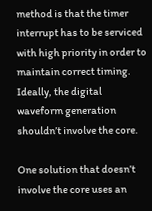method is that the timer interrupt has to be serviced with high priority in order to maintain correct timing. Ideally, the digital waveform generation shouldn’t involve the core.

One solution that doesn’t involve the core uses an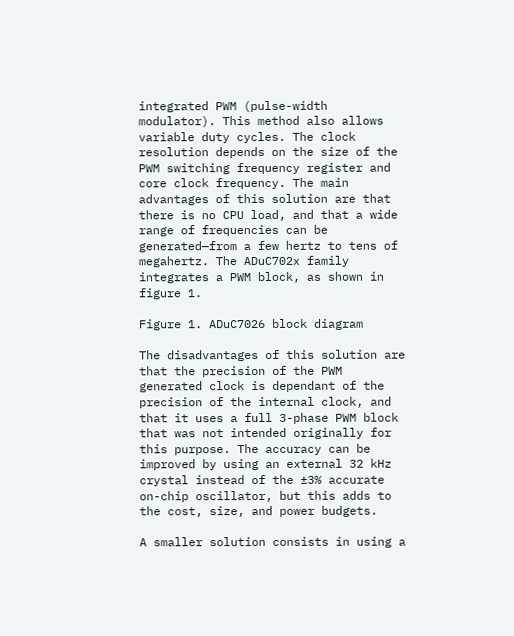integrated PWM (pulse-width modulator). This method also allows variable duty cycles. The clock resolution depends on the size of the PWM switching frequency register and core clock frequency. The main advantages of this solution are that there is no CPU load, and that a wide range of frequencies can be generated—from a few hertz to tens of megahertz. The ADuC702x family integrates a PWM block, as shown in figure 1.

Figure 1. ADuC7026 block diagram

The disadvantages of this solution are that the precision of the PWM generated clock is dependant of the precision of the internal clock, and that it uses a full 3-phase PWM block that was not intended originally for this purpose. The accuracy can be improved by using an external 32 kHz crystal instead of the ±3% accurate on-chip oscillator, but this adds to the cost, size, and power budgets.

A smaller solution consists in using a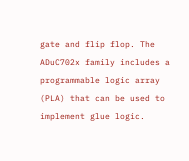gate and flip flop. The ADuC702x family includes a programmable logic array (PLA) that can be used to implement glue logic.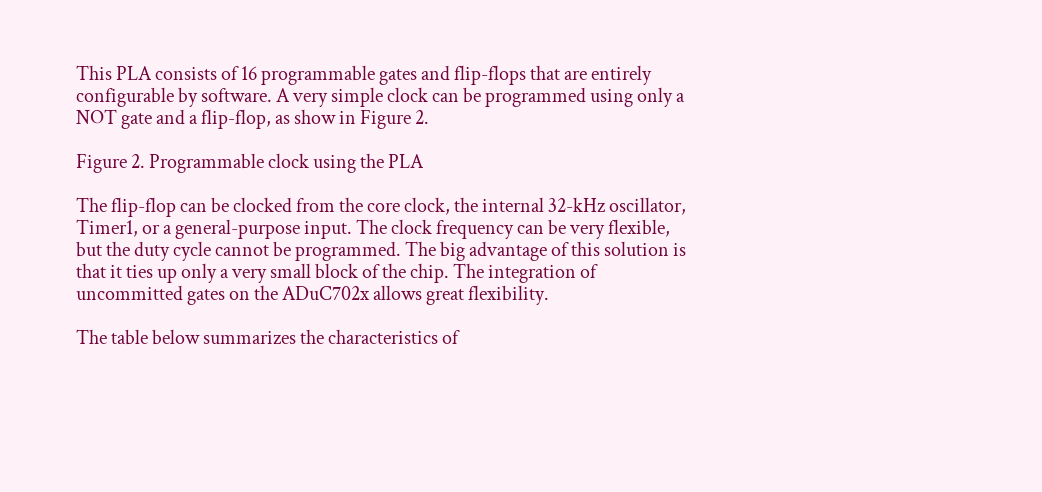This PLA consists of 16 programmable gates and flip-flops that are entirely configurable by software. A very simple clock can be programmed using only a NOT gate and a flip-flop, as show in Figure 2.

Figure 2. Programmable clock using the PLA

The flip-flop can be clocked from the core clock, the internal 32-kHz oscillator, Timer1, or a general-purpose input. The clock frequency can be very flexible, but the duty cycle cannot be programmed. The big advantage of this solution is that it ties up only a very small block of the chip. The integration of uncommitted gates on the ADuC702x allows great flexibility.

The table below summarizes the characteristics of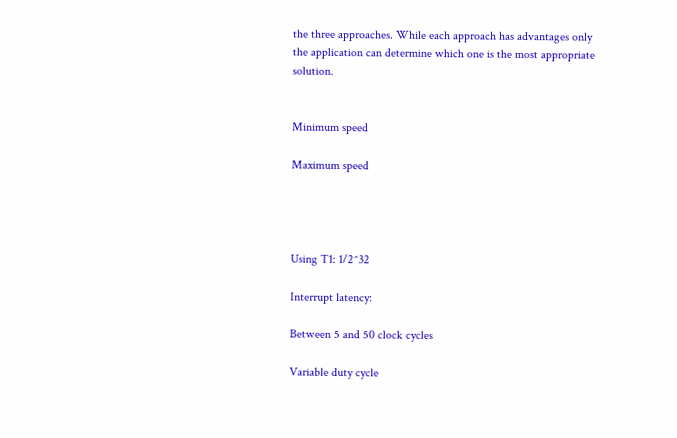the three approaches. While each approach has advantages only the application can determine which one is the most appropriate solution.


Minimum speed

Maximum speed




Using T1: 1/2^32

Interrupt latency:

Between 5 and 50 clock cycles

Variable duty cycle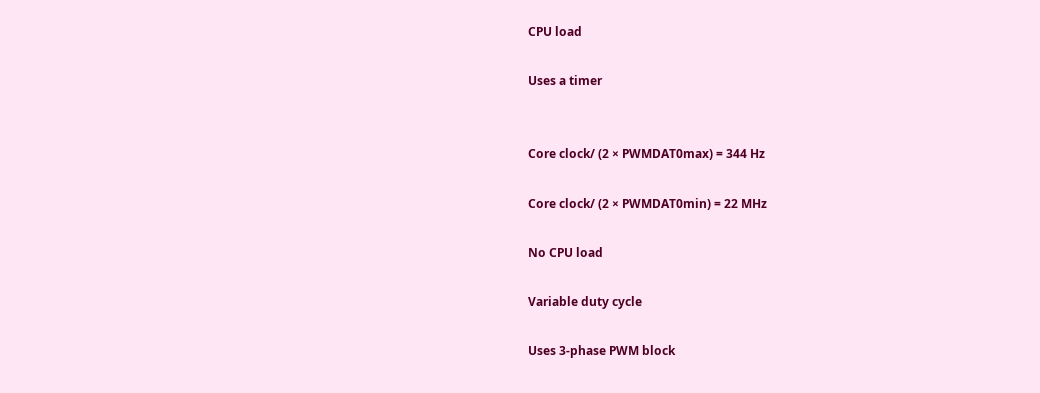CPU load

Uses a timer


Core clock/ (2 × PWMDAT0max) = 344 Hz

Core clock/ (2 × PWMDAT0min) = 22 MHz

No CPU load

Variable duty cycle

Uses 3-phase PWM block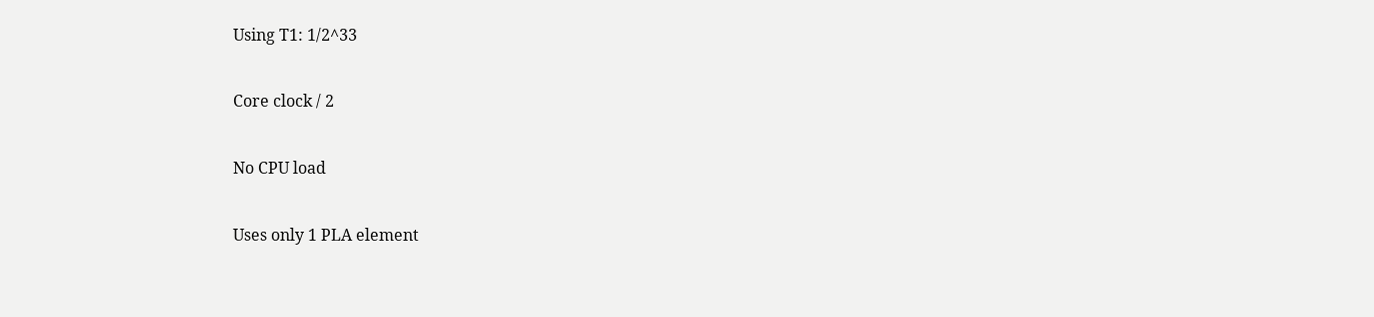Using T1: 1/2^33

Core clock / 2

No CPU load

Uses only 1 PLA element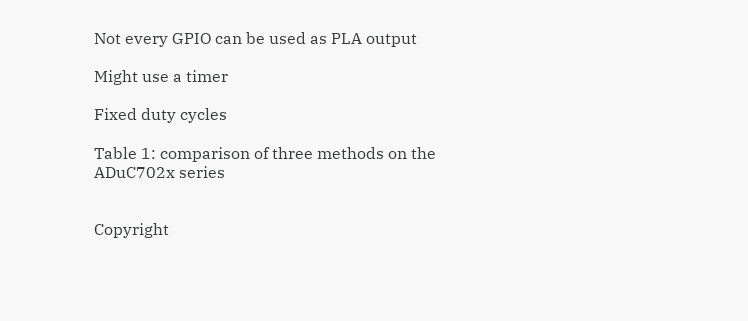Not every GPIO can be used as PLA output

Might use a timer

Fixed duty cycles

Table 1: comparison of three methods on the ADuC702x series


Copyright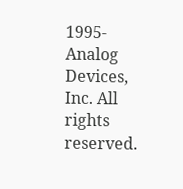1995- Analog Devices, Inc. All rights reserved.